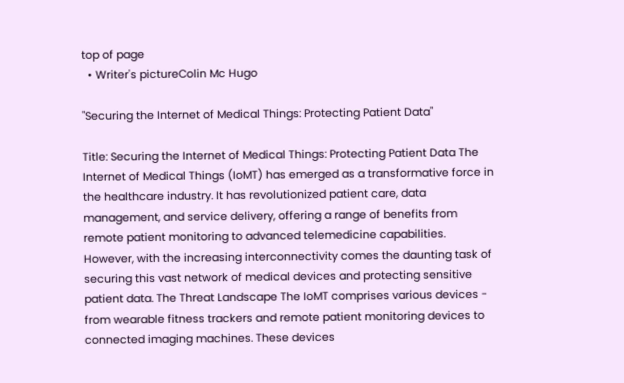top of page
  • Writer's pictureColin Mc Hugo

"Securing the Internet of Medical Things: Protecting Patient Data"

Title: Securing the Internet of Medical Things: Protecting Patient Data The Internet of Medical Things (IoMT) has emerged as a transformative force in the healthcare industry. It has revolutionized patient care, data management, and service delivery, offering a range of benefits from remote patient monitoring to advanced telemedicine capabilities. However, with the increasing interconnectivity comes the daunting task of securing this vast network of medical devices and protecting sensitive patient data. The Threat Landscape The IoMT comprises various devices - from wearable fitness trackers and remote patient monitoring devices to connected imaging machines. These devices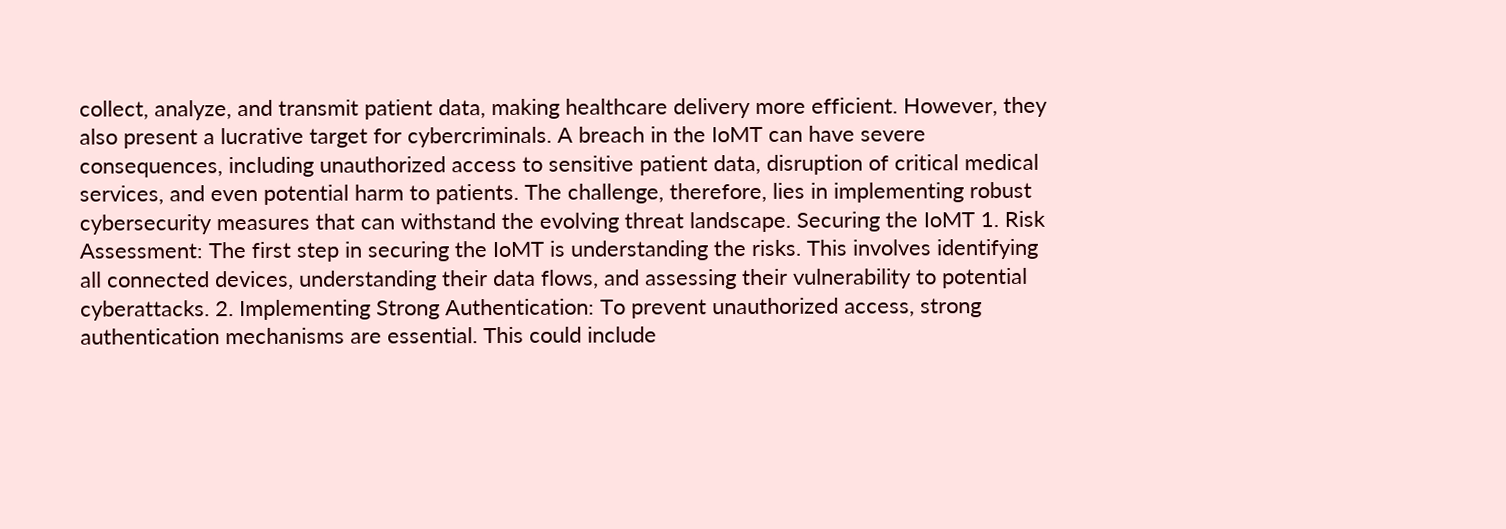collect, analyze, and transmit patient data, making healthcare delivery more efficient. However, they also present a lucrative target for cybercriminals. A breach in the IoMT can have severe consequences, including unauthorized access to sensitive patient data, disruption of critical medical services, and even potential harm to patients. The challenge, therefore, lies in implementing robust cybersecurity measures that can withstand the evolving threat landscape. Securing the IoMT 1. Risk Assessment: The first step in securing the IoMT is understanding the risks. This involves identifying all connected devices, understanding their data flows, and assessing their vulnerability to potential cyberattacks. 2. Implementing Strong Authentication: To prevent unauthorized access, strong authentication mechanisms are essential. This could include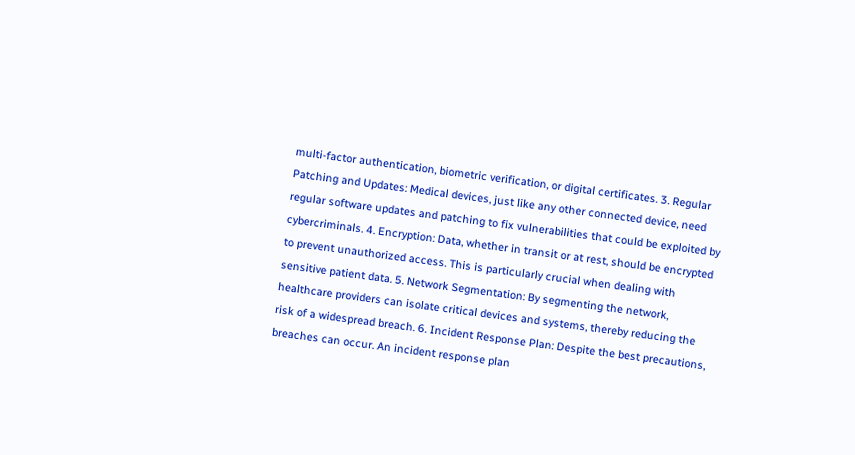multi-factor authentication, biometric verification, or digital certificates. 3. Regular Patching and Updates: Medical devices, just like any other connected device, need regular software updates and patching to fix vulnerabilities that could be exploited by cybercriminals. 4. Encryption: Data, whether in transit or at rest, should be encrypted to prevent unauthorized access. This is particularly crucial when dealing with sensitive patient data. 5. Network Segmentation: By segmenting the network, healthcare providers can isolate critical devices and systems, thereby reducing the risk of a widespread breach. 6. Incident Response Plan: Despite the best precautions, breaches can occur. An incident response plan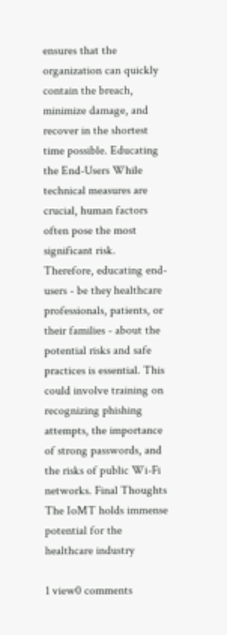ensures that the organization can quickly contain the breach, minimize damage, and recover in the shortest time possible. Educating the End-Users While technical measures are crucial, human factors often pose the most significant risk. Therefore, educating end-users - be they healthcare professionals, patients, or their families - about the potential risks and safe practices is essential. This could involve training on recognizing phishing attempts, the importance of strong passwords, and the risks of public Wi-Fi networks. Final Thoughts The IoMT holds immense potential for the healthcare industry

1 view0 comments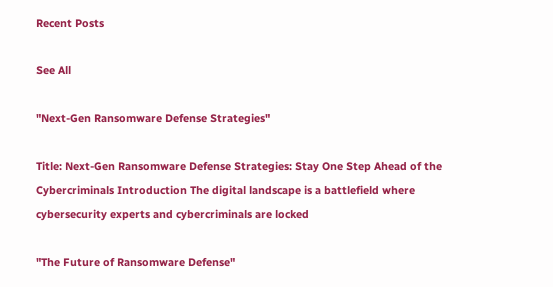Recent Posts

See All

"Next-Gen Ransomware Defense Strategies"

Title: Next-Gen Ransomware Defense Strategies: Stay One Step Ahead of the Cybercriminals Introduction The digital landscape is a battlefield where cybersecurity experts and cybercriminals are locked

"The Future of Ransomware Defense"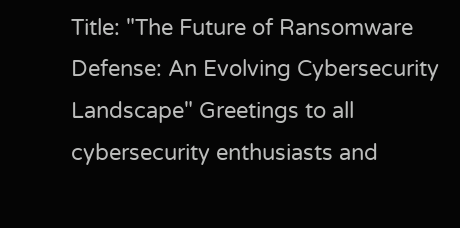Title: "The Future of Ransomware Defense: An Evolving Cybersecurity Landscape" Greetings to all cybersecurity enthusiasts and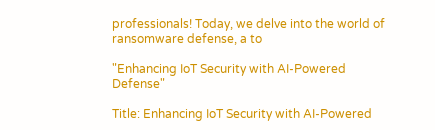professionals! Today, we delve into the world of ransomware defense, a to

"Enhancing IoT Security with AI-Powered Defense"

Title: Enhancing IoT Security with AI-Powered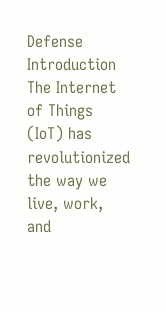Defense Introduction The Internet of Things (IoT) has revolutionized the way we live, work, and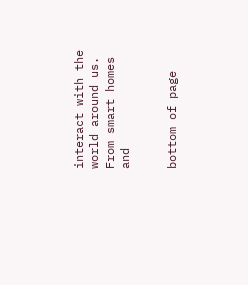interact with the world around us. From smart homes and


bottom of page